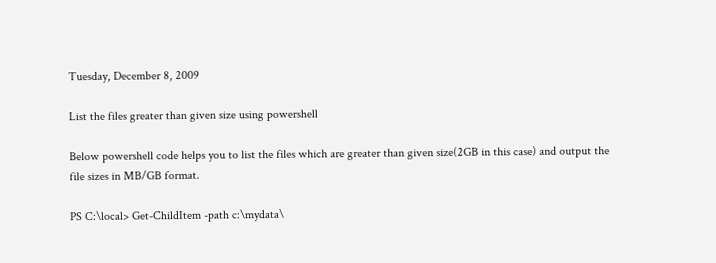Tuesday, December 8, 2009

List the files greater than given size using powershell

Below powershell code helps you to list the files which are greater than given size(2GB in this case) and output the file sizes in MB/GB format.

PS C:\local> Get-ChildItem -path c:\mydata\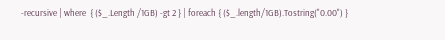-recursive | where  { ($_.Length /1GB) -gt 2 } | foreach { ($_.length/1GB).Tostring("0.00") }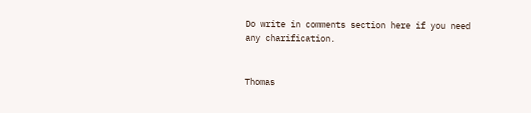Do write in comments section here if you need any charification.


Thomas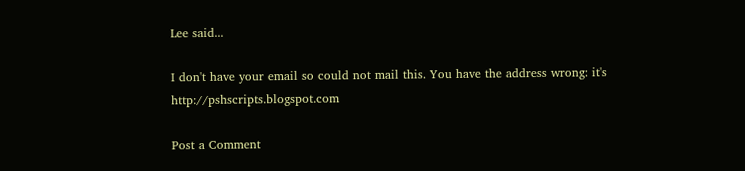Lee said...

I don't have your email so could not mail this. You have the address wrong: it's http://pshscripts.blogspot.com

Post a Comment